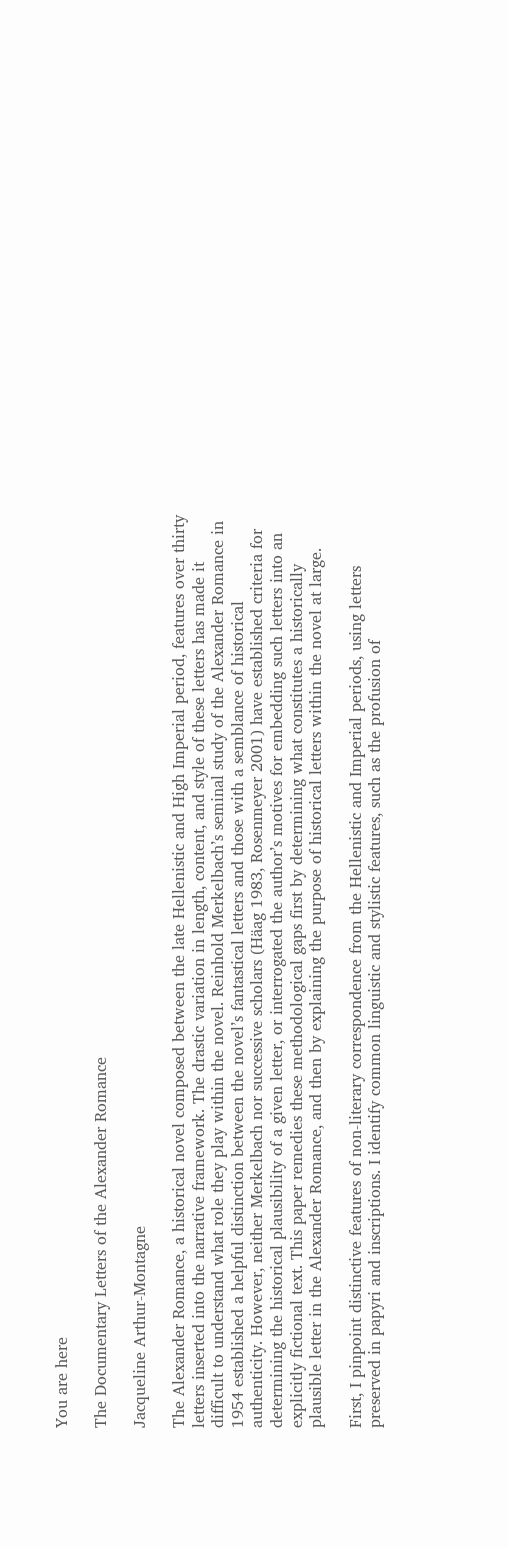You are here

The Documentary Letters of the Alexander Romance

Jacqueline Arthur-Montagne

The Alexander Romance, a historical novel composed between the late Hellenistic and High Imperial period, features over thirty letters inserted into the narrative framework. The drastic variation in length, content, and style of these letters has made it difficult to understand what role they play within the novel. Reinhold Merkelbach’s seminal study of the Alexander Romance in 1954 established a helpful distinction between the novel’s fantastical letters and those with a semblance of historical authenticity. However, neither Merkelbach nor successive scholars (Häag 1983, Rosenmeyer 2001) have established criteria for determining the historical plausibility of a given letter, or interrogated the author’s motives for embedding such letters into an explicitly fictional text. This paper remedies these methodological gaps first by determining what constitutes a historically plausible letter in the Alexander Romance, and then by explaining the purpose of historical letters within the novel at large.

First, I pinpoint distinctive features of non-literary correspondence from the Hellenistic and Imperial periods, using letters preserved in papyri and inscriptions. I identify common linguistic and stylistic features, such as the profusion of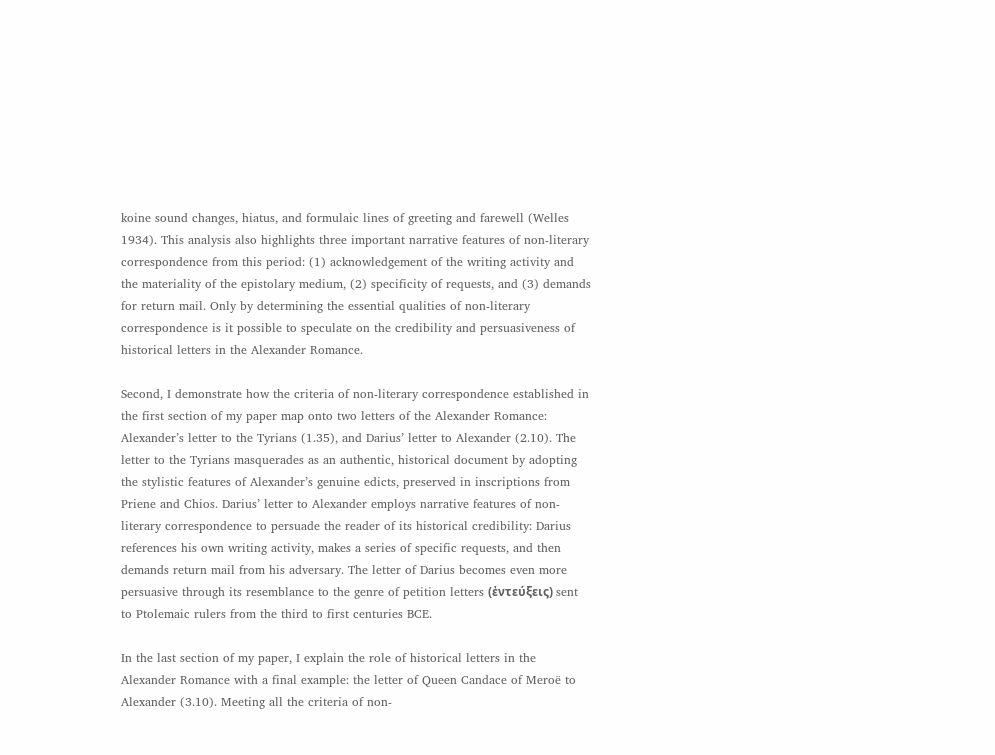koine sound changes, hiatus, and formulaic lines of greeting and farewell (Welles 1934). This analysis also highlights three important narrative features of non-literary correspondence from this period: (1) acknowledgement of the writing activity and the materiality of the epistolary medium, (2) specificity of requests, and (3) demands for return mail. Only by determining the essential qualities of non-literary correspondence is it possible to speculate on the credibility and persuasiveness of historical letters in the Alexander Romance.

Second, I demonstrate how the criteria of non-literary correspondence established in the first section of my paper map onto two letters of the Alexander Romance: Alexander’s letter to the Tyrians (1.35), and Darius’ letter to Alexander (2.10). The letter to the Tyrians masquerades as an authentic, historical document by adopting the stylistic features of Alexander’s genuine edicts, preserved in inscriptions from Priene and Chios. Darius’ letter to Alexander employs narrative features of non-literary correspondence to persuade the reader of its historical credibility: Darius references his own writing activity, makes a series of specific requests, and then demands return mail from his adversary. The letter of Darius becomes even more persuasive through its resemblance to the genre of petition letters (ἐντεύξεις) sent to Ptolemaic rulers from the third to first centuries BCE.

In the last section of my paper, I explain the role of historical letters in the Alexander Romance with a final example: the letter of Queen Candace of Meroë to Alexander (3.10). Meeting all the criteria of non-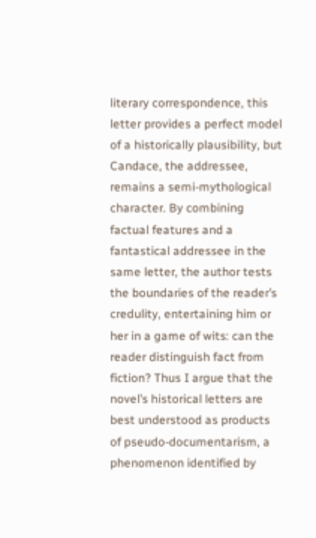literary correspondence, this letter provides a perfect model of a historically plausibility, but Candace, the addressee, remains a semi-mythological character. By combining factual features and a fantastical addressee in the same letter, the author tests the boundaries of the reader’s credulity, entertaining him or her in a game of wits: can the reader distinguish fact from fiction? Thus I argue that the novel’s historical letters are best understood as products of pseudo-documentarism, a phenomenon identified by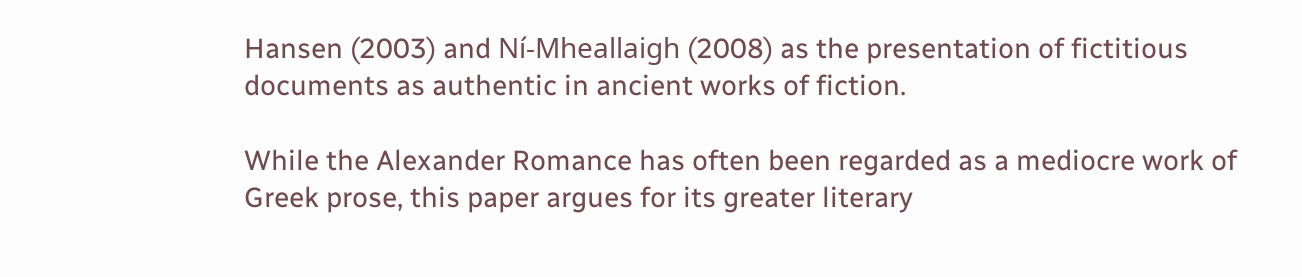Hansen (2003) and Ní-Mheallaigh (2008) as the presentation of fictitious documents as authentic in ancient works of fiction.

While the Alexander Romance has often been regarded as a mediocre work of Greek prose, this paper argues for its greater literary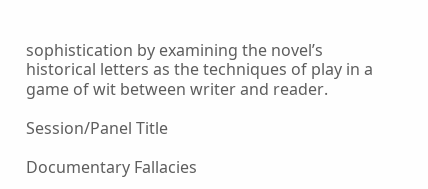sophistication by examining the novel’s historical letters as the techniques of play in a game of wit between writer and reader.

Session/Panel Title

Documentary Fallacies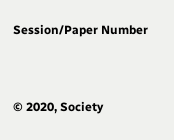Session/Paper Number


© 2020, Society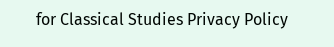for Classical Studies Privacy Policy